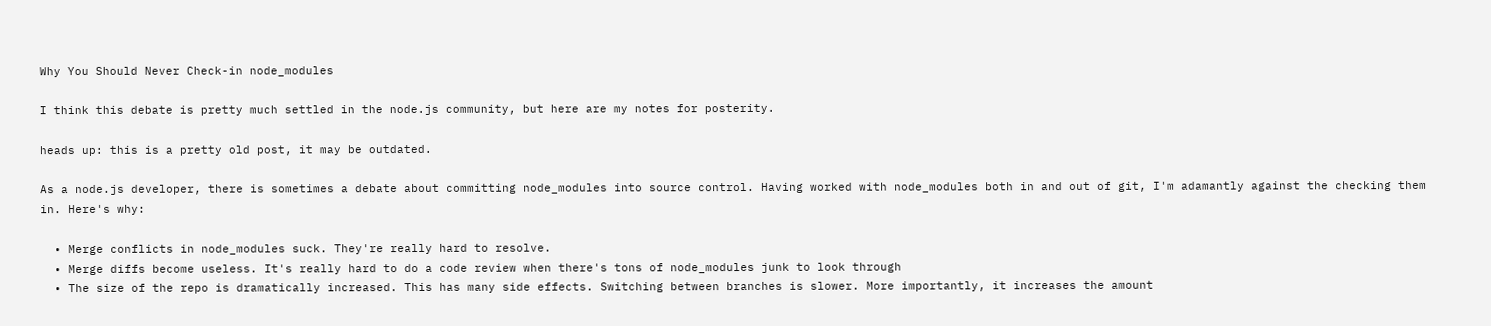Why You Should Never Check-in node_modules

I think this debate is pretty much settled in the node.js community, but here are my notes for posterity.

heads up: this is a pretty old post, it may be outdated.

As a node.js developer, there is sometimes a debate about committing node_modules into source control. Having worked with node_modules both in and out of git, I'm adamantly against the checking them in. Here's why:

  • Merge conflicts in node_modules suck. They're really hard to resolve.
  • Merge diffs become useless. It's really hard to do a code review when there's tons of node_modules junk to look through
  • The size of the repo is dramatically increased. This has many side effects. Switching between branches is slower. More importantly, it increases the amount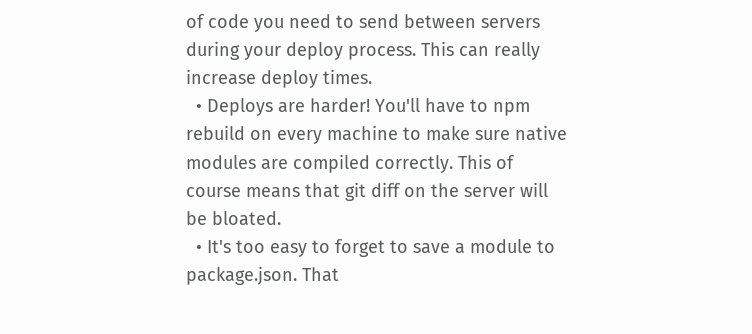of code you need to send between servers during your deploy process. This can really increase deploy times.
  • Deploys are harder! You'll have to npm rebuild on every machine to make sure native modules are compiled correctly. This of course means that git diff on the server will be bloated.
  • It's too easy to forget to save a module to package.json. That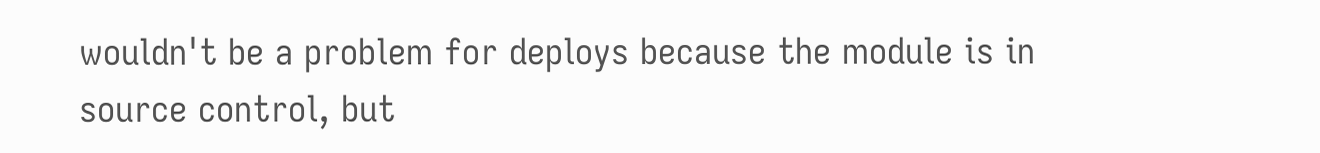wouldn't be a problem for deploys because the module is in source control, but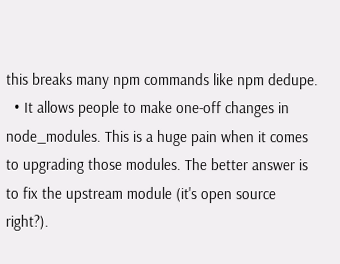this breaks many npm commands like npm dedupe.
  • It allows people to make one-off changes in node_modules. This is a huge pain when it comes to upgrading those modules. The better answer is to fix the upstream module (it's open source right?).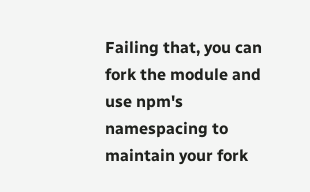Failing that, you can fork the module and use npm's namespacing to maintain your fork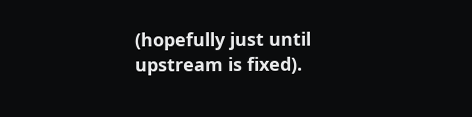(hopefully just until upstream is fixed).